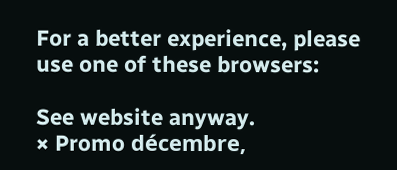For a better experience, please use one of these browsers:

See website anyway.
× Promo décembre,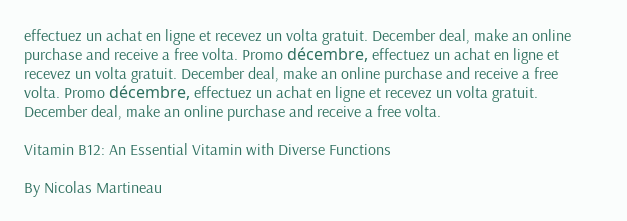effectuez un achat en ligne et recevez un volta gratuit. December deal, make an online purchase and receive a free volta. Promo décembre, effectuez un achat en ligne et recevez un volta gratuit. December deal, make an online purchase and receive a free volta. Promo décembre, effectuez un achat en ligne et recevez un volta gratuit. December deal, make an online purchase and receive a free volta.

Vitamin B12: An Essential Vitamin with Diverse Functions

By Nicolas Martineau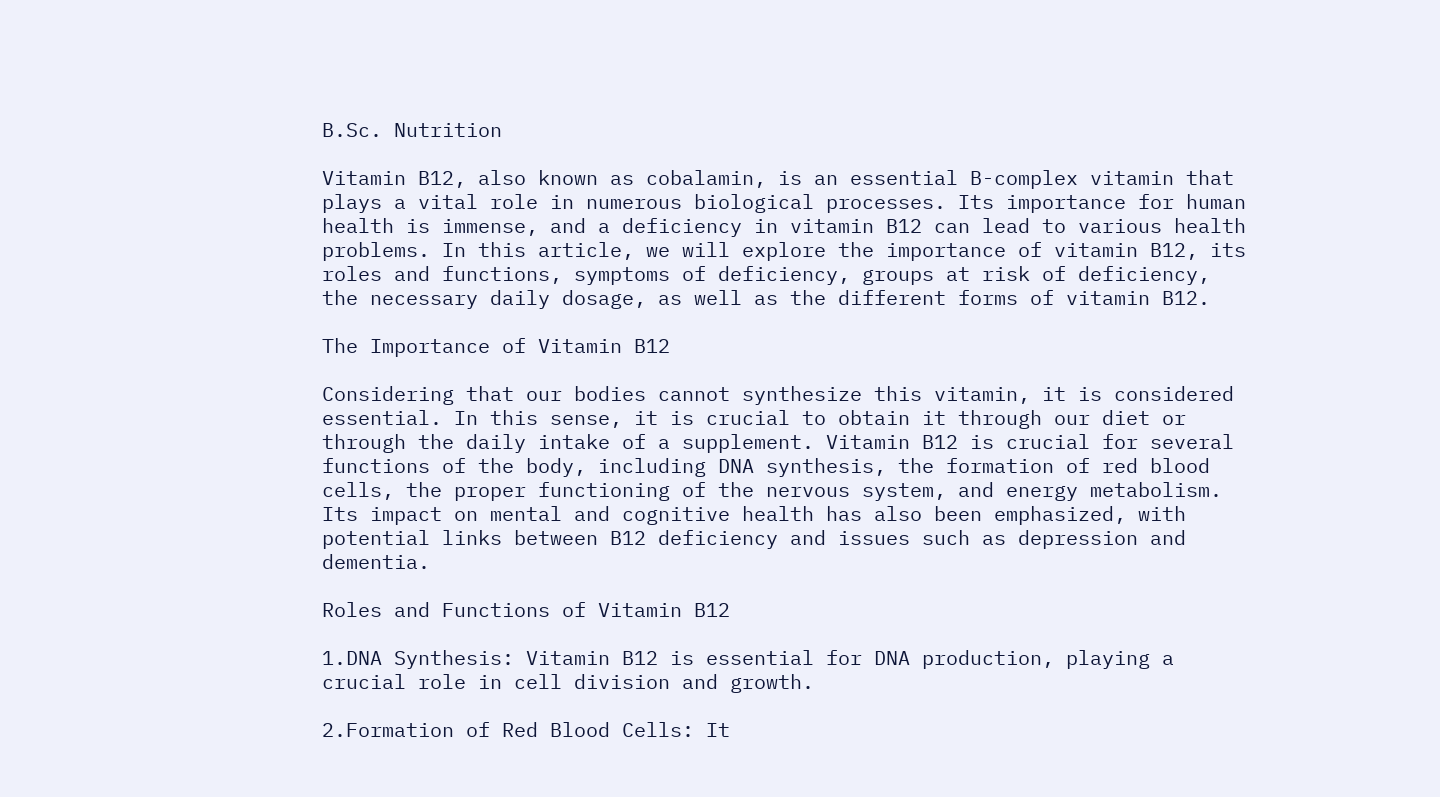B.Sc. Nutrition

Vitamin B12, also known as cobalamin, is an essential B-complex vitamin that plays a vital role in numerous biological processes. Its importance for human health is immense, and a deficiency in vitamin B12 can lead to various health problems. In this article, we will explore the importance of vitamin B12, its roles and functions, symptoms of deficiency, groups at risk of deficiency, the necessary daily dosage, as well as the different forms of vitamin B12.

The Importance of Vitamin B12

Considering that our bodies cannot synthesize this vitamin, it is considered essential. In this sense, it is crucial to obtain it through our diet or through the daily intake of a supplement. Vitamin B12 is crucial for several functions of the body, including DNA synthesis, the formation of red blood cells, the proper functioning of the nervous system, and energy metabolism. Its impact on mental and cognitive health has also been emphasized, with potential links between B12 deficiency and issues such as depression and dementia.

Roles and Functions of Vitamin B12

1.DNA Synthesis: Vitamin B12 is essential for DNA production, playing a crucial role in cell division and growth.

2.Formation of Red Blood Cells: It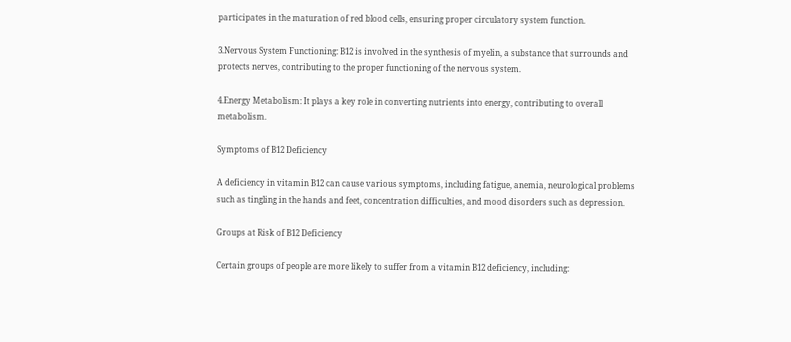participates in the maturation of red blood cells, ensuring proper circulatory system function.

3.Nervous System Functioning: B12 is involved in the synthesis of myelin, a substance that surrounds and protects nerves, contributing to the proper functioning of the nervous system.

4.Energy Metabolism: It plays a key role in converting nutrients into energy, contributing to overall metabolism.

Symptoms of B12 Deficiency

A deficiency in vitamin B12 can cause various symptoms, including fatigue, anemia, neurological problems such as tingling in the hands and feet, concentration difficulties, and mood disorders such as depression.

Groups at Risk of B12 Deficiency

Certain groups of people are more likely to suffer from a vitamin B12 deficiency, including: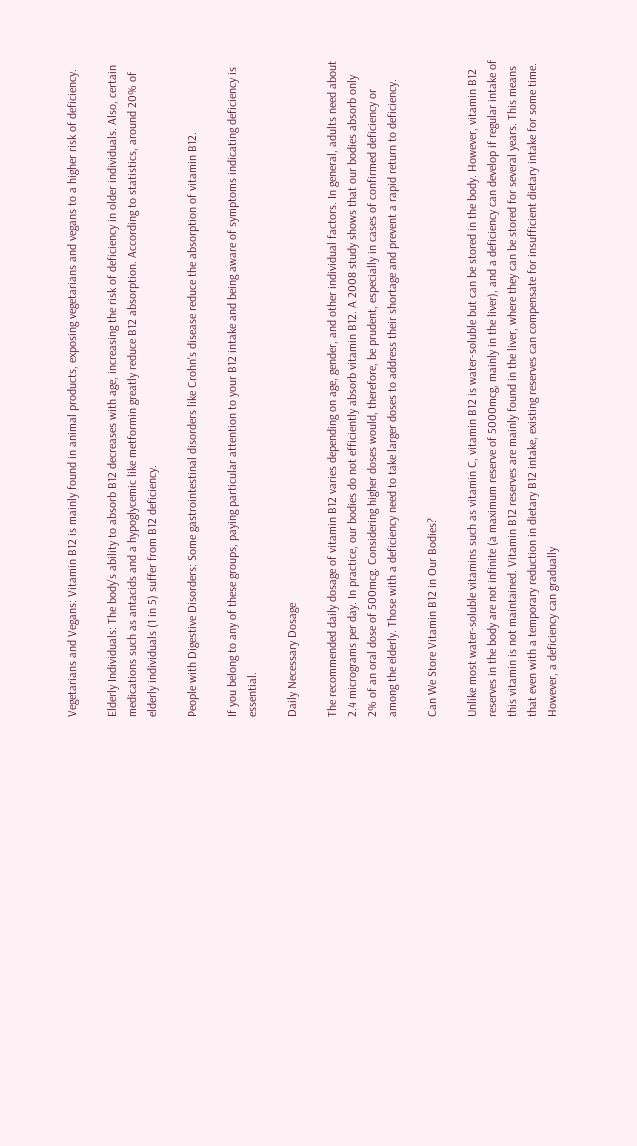Vegetarians and Vegans: Vitamin B12 is mainly found in animal products, exposing vegetarians and vegans to a higher risk of deficiency.

Elderly Individuals: The body's ability to absorb B12 decreases with age, increasing the risk of deficiency in older individuals. Also, certain medications such as antacids and a hypoglycemic like metformin greatly reduce B12 absorption. According to statistics, around 20% of elderly individuals (1 in 5) suffer from B12 deficiency.

People with Digestive Disorders: Some gastrointestinal disorders like Crohn's disease reduce the absorption of vitamin B12.

If you belong to any of these groups, paying particular attention to your B12 intake and being aware of symptoms indicating deficiency is essential.

Daily Necessary Dosage

The recommended daily dosage of vitamin B12 varies depending on age, gender, and other individual factors. In general, adults need about 2.4 micrograms per day. In practice, our bodies do not efficiently absorb vitamin B12. A 2008 study shows that our bodies absorb only 2% of an oral dose of 500mcg. Considering higher doses would, therefore, be prudent, especially in cases of confirmed deficiency or among the elderly. Those with a deficiency need to take larger doses to address their shortage and prevent a rapid return to deficiency.

Can We Store Vitamin B12 in Our Bodies?

Unlike most water-soluble vitamins such as vitamin C, vitamin B12 is water-soluble but can be stored in the body. However, vitamin B12 reserves in the body are not infinite (a maximum reserve of 5000mcg, mainly in the liver), and a deficiency can develop if regular intake of this vitamin is not maintained. Vitamin B12 reserves are mainly found in the liver, where they can be stored for several years. This means that even with a temporary reduction in dietary B12 intake, existing reserves can compensate for insufficient dietary intake for some time. However, a deficiency can gradually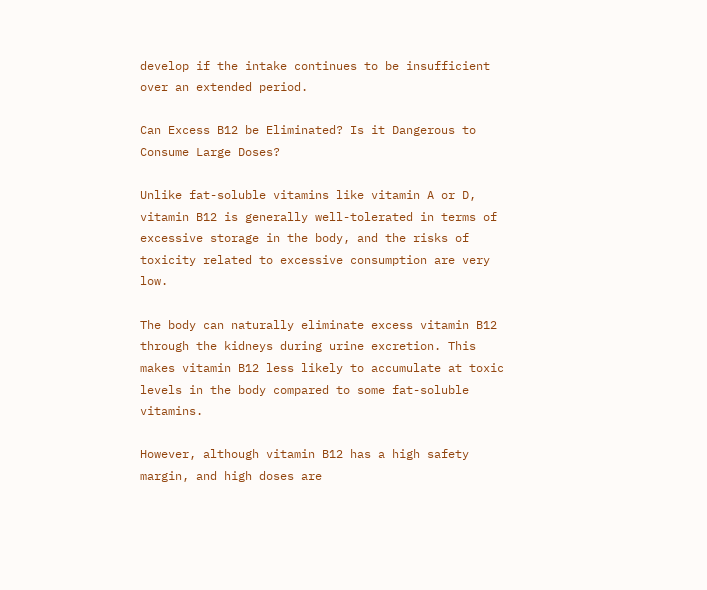develop if the intake continues to be insufficient over an extended period.

Can Excess B12 be Eliminated? Is it Dangerous to Consume Large Doses?

Unlike fat-soluble vitamins like vitamin A or D, vitamin B12 is generally well-tolerated in terms of excessive storage in the body, and the risks of toxicity related to excessive consumption are very low.

The body can naturally eliminate excess vitamin B12 through the kidneys during urine excretion. This makes vitamin B12 less likely to accumulate at toxic levels in the body compared to some fat-soluble vitamins.

However, although vitamin B12 has a high safety margin, and high doses are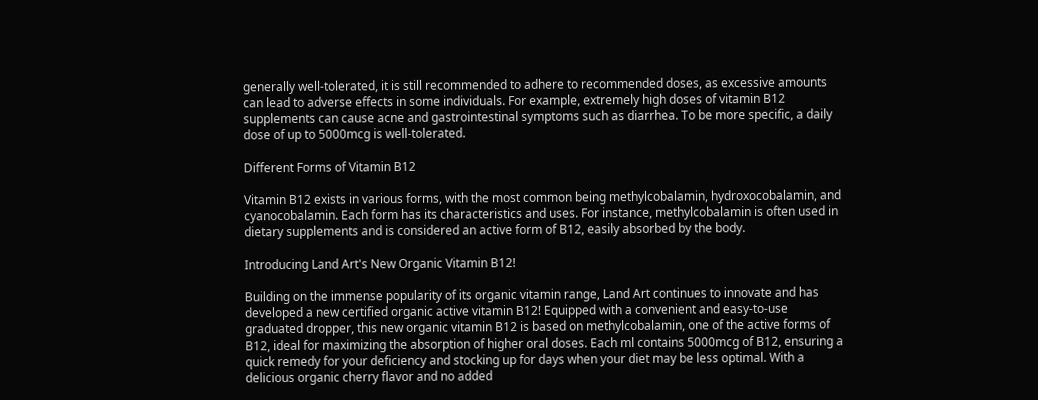generally well-tolerated, it is still recommended to adhere to recommended doses, as excessive amounts can lead to adverse effects in some individuals. For example, extremely high doses of vitamin B12 supplements can cause acne and gastrointestinal symptoms such as diarrhea. To be more specific, a daily dose of up to 5000mcg is well-tolerated.

Different Forms of Vitamin B12

Vitamin B12 exists in various forms, with the most common being methylcobalamin, hydroxocobalamin, and cyanocobalamin. Each form has its characteristics and uses. For instance, methylcobalamin is often used in dietary supplements and is considered an active form of B12, easily absorbed by the body.

Introducing Land Art's New Organic Vitamin B12!

Building on the immense popularity of its organic vitamin range, Land Art continues to innovate and has developed a new certified organic active vitamin B12! Equipped with a convenient and easy-to-use graduated dropper, this new organic vitamin B12 is based on methylcobalamin, one of the active forms of B12, ideal for maximizing the absorption of higher oral doses. Each ml contains 5000mcg of B12, ensuring a quick remedy for your deficiency and stocking up for days when your diet may be less optimal. With a delicious organic cherry flavor and no added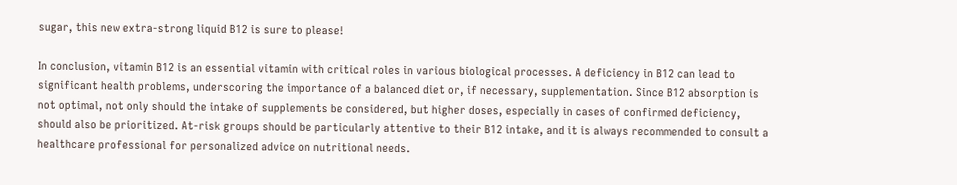sugar, this new extra-strong liquid B12 is sure to please!

In conclusion, vitamin B12 is an essential vitamin with critical roles in various biological processes. A deficiency in B12 can lead to significant health problems, underscoring the importance of a balanced diet or, if necessary, supplementation. Since B12 absorption is not optimal, not only should the intake of supplements be considered, but higher doses, especially in cases of confirmed deficiency, should also be prioritized. At-risk groups should be particularly attentive to their B12 intake, and it is always recommended to consult a healthcare professional for personalized advice on nutritional needs.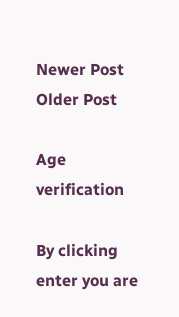Newer Post
Older Post

Age verification

By clicking enter you are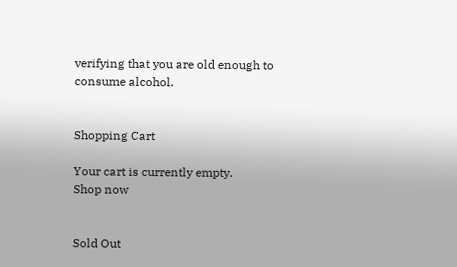verifying that you are old enough to consume alcohol.


Shopping Cart

Your cart is currently empty.
Shop now


Sold Out